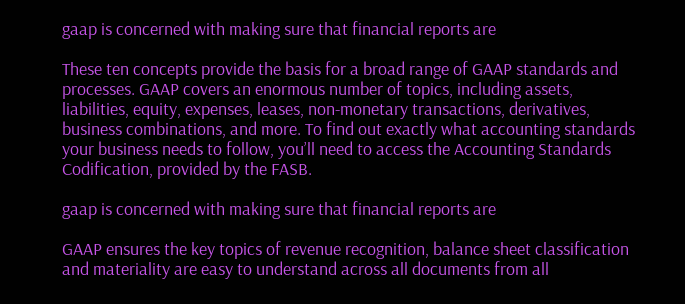gaap is concerned with making sure that financial reports are

These ten concepts provide the basis for a broad range of GAAP standards and processes. GAAP covers an enormous number of topics, including assets, liabilities, equity, expenses, leases, non-monetary transactions, derivatives, business combinations, and more. To find out exactly what accounting standards your business needs to follow, you’ll need to access the Accounting Standards Codification, provided by the FASB.

gaap is concerned with making sure that financial reports are

GAAP ensures the key topics of revenue recognition, balance sheet classification and materiality are easy to understand across all documents from all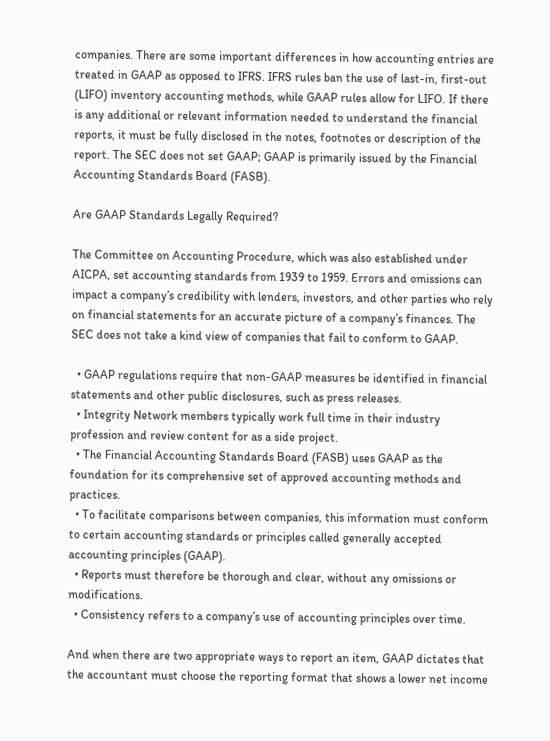companies. There are some important differences in how accounting entries are treated in GAAP as opposed to IFRS. IFRS rules ban the use of last-in, first-out (LIFO) inventory accounting methods, while GAAP rules allow for LIFO. If there is any additional or relevant information needed to understand the financial reports, it must be fully disclosed in the notes, footnotes or description of the report. The SEC does not set GAAP; GAAP is primarily issued by the Financial Accounting Standards Board (FASB).

Are GAAP Standards Legally Required?

The Committee on Accounting Procedure, which was also established under AICPA, set accounting standards from 1939 to 1959. Errors and omissions can impact a company’s credibility with lenders, investors, and other parties who rely on financial statements for an accurate picture of a company’s finances. The SEC does not take a kind view of companies that fail to conform to GAAP.

  • GAAP regulations require that non-GAAP measures be identified in financial statements and other public disclosures, such as press releases.
  • Integrity Network members typically work full time in their industry profession and review content for as a side project.
  • The Financial Accounting Standards Board (FASB) uses GAAP as the foundation for its comprehensive set of approved accounting methods and practices.
  • To facilitate comparisons between companies, this information must conform to certain accounting standards or principles called generally accepted accounting principles (GAAP).
  • Reports must therefore be thorough and clear, without any omissions or modifications.
  • Consistency refers to a company’s use of accounting principles over time.

And when there are two appropriate ways to report an item, GAAP dictates that the accountant must choose the reporting format that shows a lower net income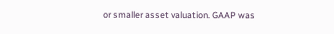or smaller asset valuation. GAAP was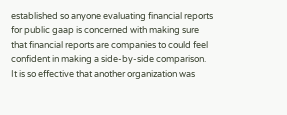established so anyone evaluating financial reports for public gaap is concerned with making sure that financial reports are companies to could feel confident in making a side-by-side comparison. It is so effective that another organization was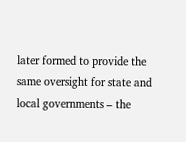later formed to provide the same oversight for state and local governments – the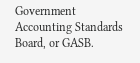Government Accounting Standards Board, or GASB.